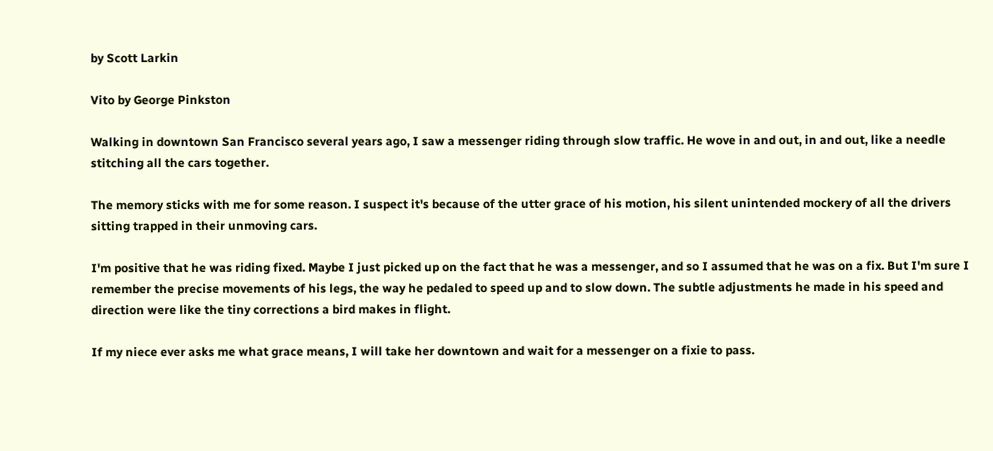by Scott Larkin

Vito by George Pinkston

Walking in downtown San Francisco several years ago, I saw a messenger riding through slow traffic. He wove in and out, in and out, like a needle stitching all the cars together.

The memory sticks with me for some reason. I suspect it's because of the utter grace of his motion, his silent unintended mockery of all the drivers sitting trapped in their unmoving cars.

I'm positive that he was riding fixed. Maybe I just picked up on the fact that he was a messenger, and so I assumed that he was on a fix. But I'm sure I remember the precise movements of his legs, the way he pedaled to speed up and to slow down. The subtle adjustments he made in his speed and direction were like the tiny corrections a bird makes in flight.

If my niece ever asks me what grace means, I will take her downtown and wait for a messenger on a fixie to pass.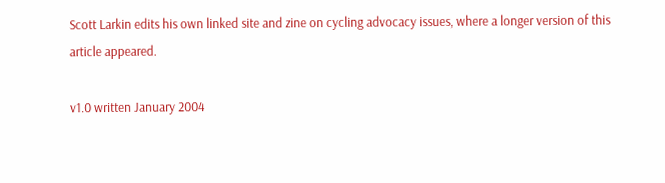Scott Larkin edits his own linked site and zine on cycling advocacy issues, where a longer version of this article appeared.

v1.0 written January 2004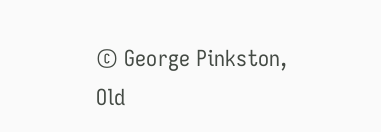© George Pinkston, Old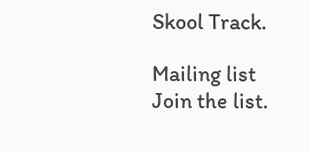Skool Track.

Mailing list
Join the list.